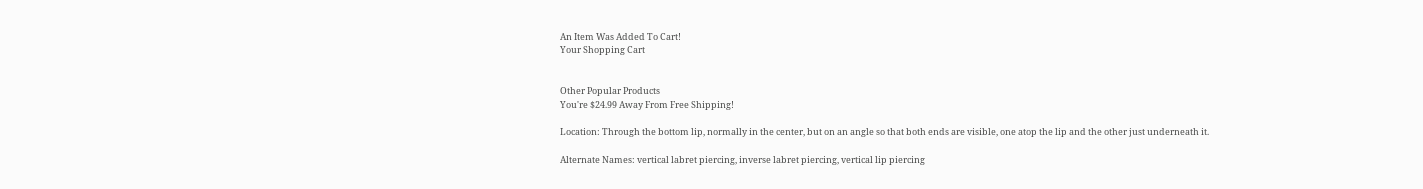An Item Was Added To Cart!
Your Shopping Cart


Other Popular Products
You're $24.99 Away From Free Shipping!

Location: Through the bottom lip, normally in the center, but on an angle so that both ends are visible, one atop the lip and the other just underneath it.

Alternate Names: vertical labret piercing, inverse labret piercing, vertical lip piercing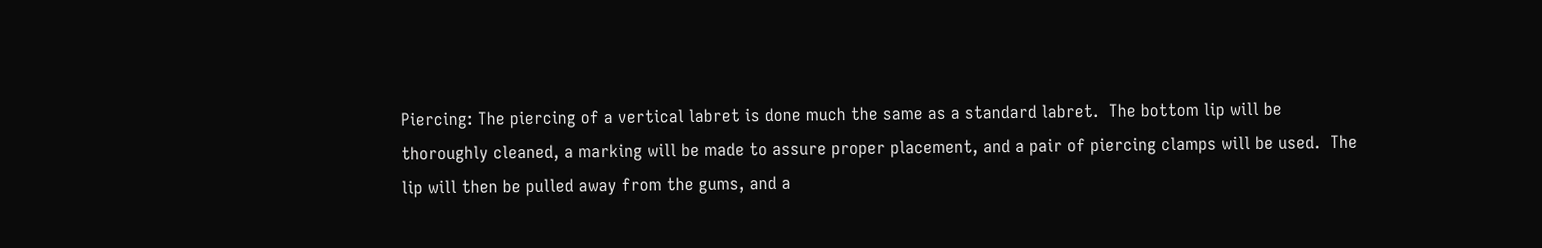Piercing: The piercing of a vertical labret is done much the same as a standard labret.  The bottom lip will be thoroughly cleaned, a marking will be made to assure proper placement, and a pair of piercing clamps will be used.  The lip will then be pulled away from the gums, and a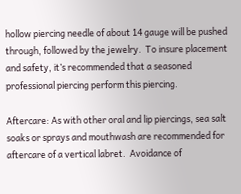hollow piercing needle of about 14 gauge will be pushed through, followed by the jewelry.  To insure placement and safety, it’s recommended that a seasoned professional piercing perform this piercing.

Aftercare: As with other oral and lip piercings, sea salt soaks or sprays and mouthwash are recommended for aftercare of a vertical labret.  Avoidance of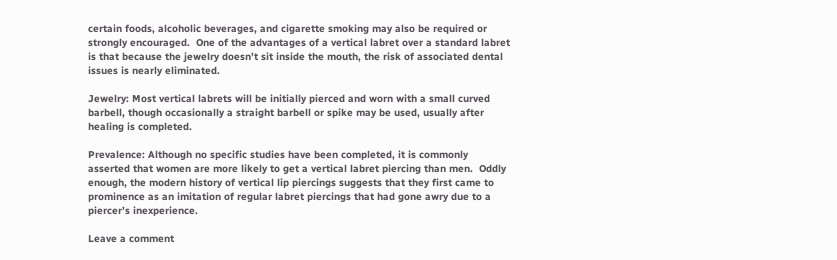certain foods, alcoholic beverages, and cigarette smoking may also be required or strongly encouraged.  One of the advantages of a vertical labret over a standard labret is that because the jewelry doesn’t sit inside the mouth, the risk of associated dental issues is nearly eliminated.

Jewelry: Most vertical labrets will be initially pierced and worn with a small curved barbell, though occasionally a straight barbell or spike may be used, usually after healing is completed.

Prevalence: Although no specific studies have been completed, it is commonly asserted that women are more likely to get a vertical labret piercing than men.  Oddly enough, the modern history of vertical lip piercings suggests that they first came to prominence as an imitation of regular labret piercings that had gone awry due to a piercer’s inexperience.

Leave a comment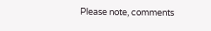Please note, comments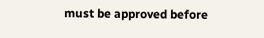must be approved before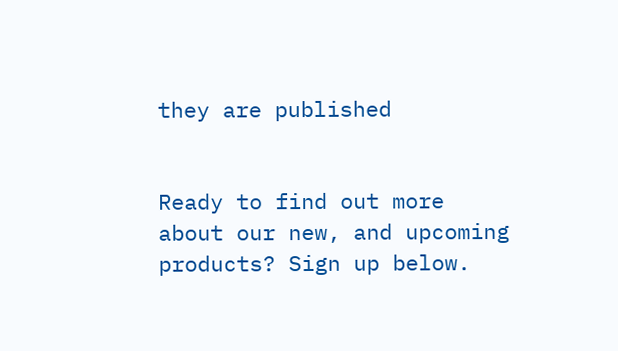they are published


Ready to find out more about our new, and upcoming products? Sign up below.